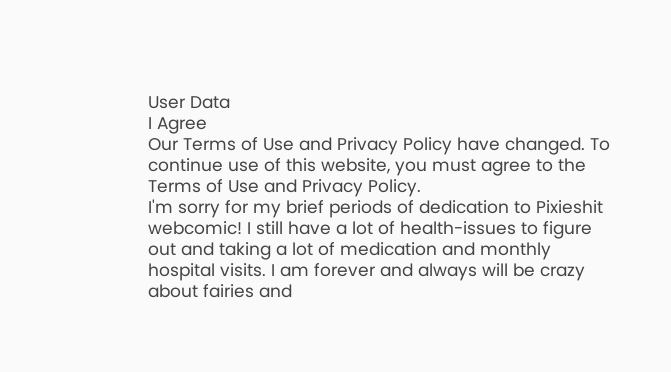User Data
I Agree
Our Terms of Use and Privacy Policy have changed. To continue use of this website, you must agree to the Terms of Use and Privacy Policy.
I'm sorry for my brief periods of dedication to Pixieshit webcomic! I still have a lot of health-issues to figure out and taking a lot of medication and monthly hospital visits. I am forever and always will be crazy about fairies and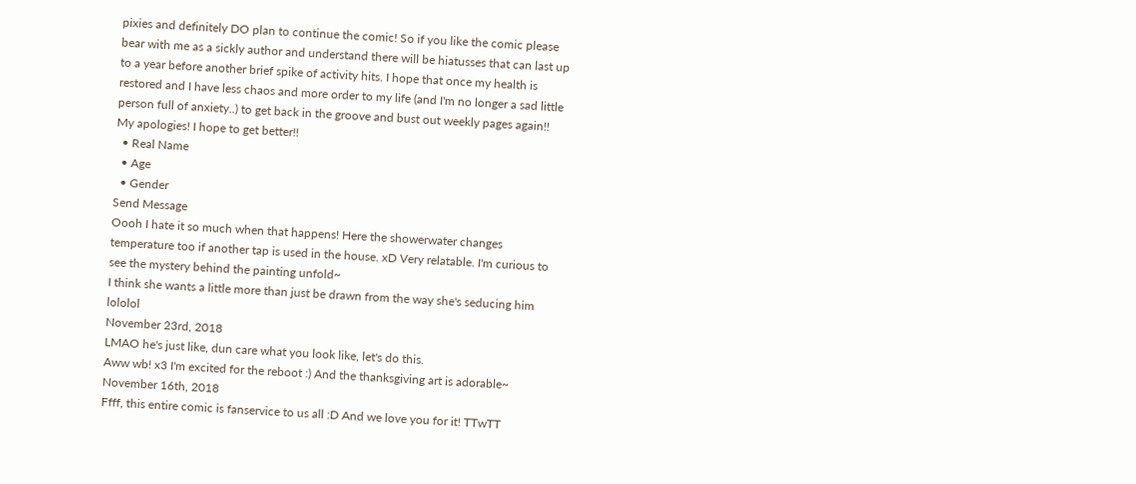pixies and definitely DO plan to continue the comic! So if you like the comic please bear with me as a sickly author and understand there will be hiatusses that can last up to a year before another brief spike of activity hits. I hope that once my health is restored and I have less chaos and more order to my life (and I'm no longer a sad little person full of anxiety..) to get back in the groove and bust out weekly pages again!! My apologies! I hope to get better!!
  • Real Name
  • Age
  • Gender
Send Message
Oooh I hate it so much when that happens! Here the showerwater changes temperature too if another tap is used in the house. xD Very relatable. I'm curious to see the mystery behind the painting unfold~
I think she wants a little more than just be drawn from the way she's seducing him lololol
November 23rd, 2018
LMAO he's just like, dun care what you look like, let's do this.
Aww wb! x3 I'm excited for the reboot :) And the thanksgiving art is adorable~
November 16th, 2018
Ffff, this entire comic is fanservice to us all :D And we love you for it! TTwTT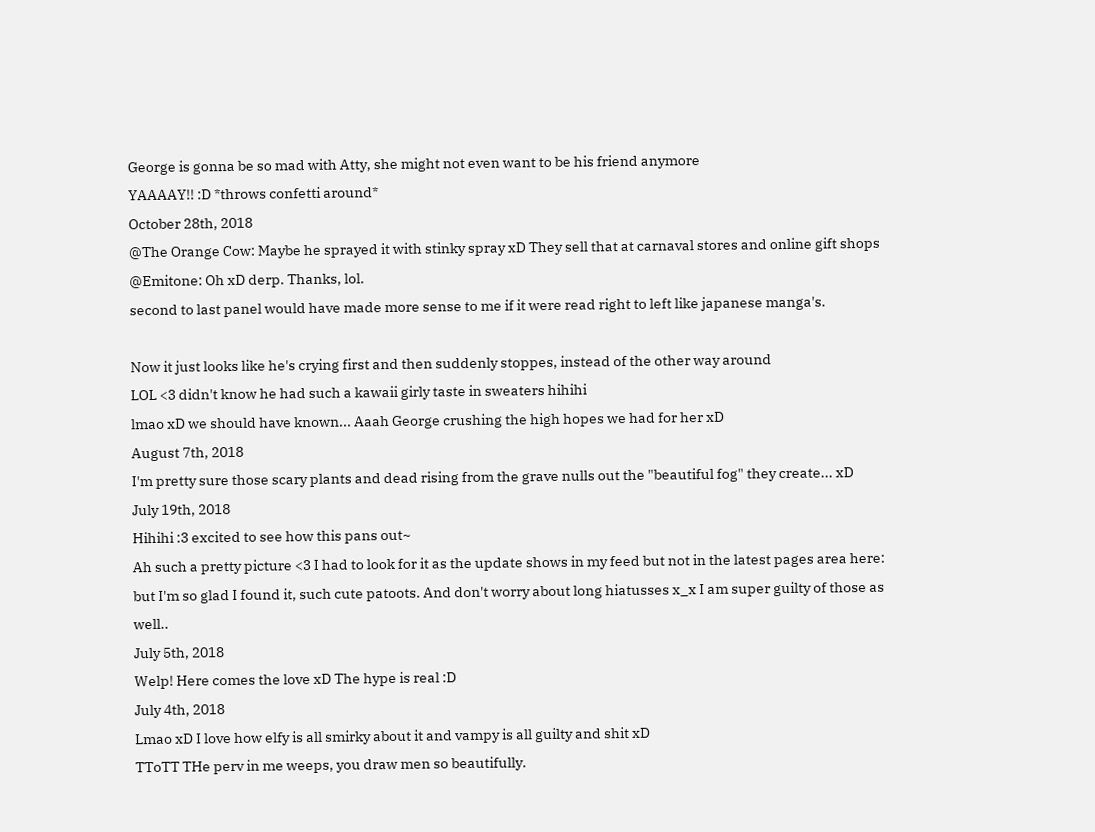George is gonna be so mad with Atty, she might not even want to be his friend anymore
YAAAAY!! :D *throws confetti around*
October 28th, 2018
@The Orange Cow: Maybe he sprayed it with stinky spray xD They sell that at carnaval stores and online gift shops
@Emitone: Oh xD derp. Thanks, lol.
second to last panel would have made more sense to me if it were read right to left like japanese manga's.

Now it just looks like he's crying first and then suddenly stoppes, instead of the other way around
LOL <3 didn't know he had such a kawaii girly taste in sweaters hihihi
lmao xD we should have known... Aaah George crushing the high hopes we had for her xD
August 7th, 2018
I'm pretty sure those scary plants and dead rising from the grave nulls out the "beautiful fog" they create... xD
July 19th, 2018
Hihihi :3 excited to see how this pans out~
Ah such a pretty picture <3 I had to look for it as the update shows in my feed but not in the latest pages area here: but I'm so glad I found it, such cute patoots. And don't worry about long hiatusses x_x I am super guilty of those as well..
July 5th, 2018
Welp! Here comes the love xD The hype is real :D
July 4th, 2018
Lmao xD I love how elfy is all smirky about it and vampy is all guilty and shit xD
TToTT THe perv in me weeps, you draw men so beautifully.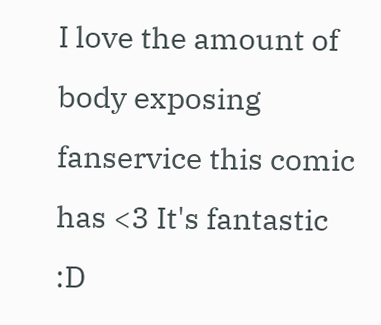I love the amount of body exposing fanservice this comic has <3 It's fantastic :D